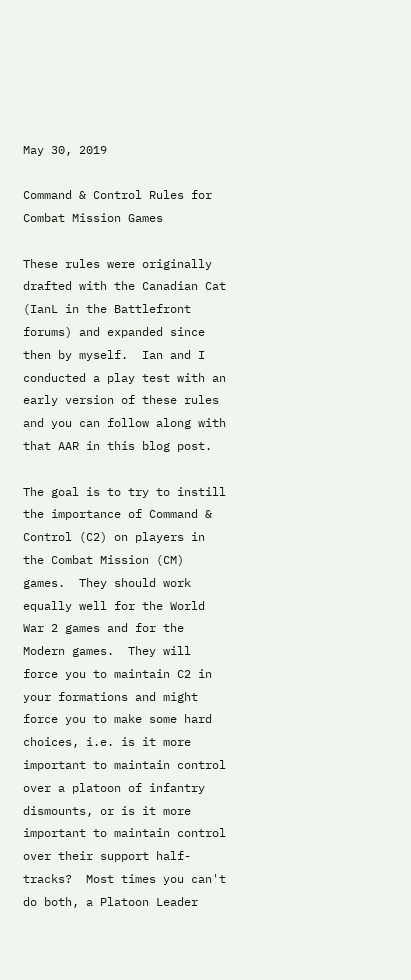May 30, 2019

Command & Control Rules for Combat Mission Games

These rules were originally drafted with the Canadian Cat (IanL in the Battlefront forums) and expanded since then by myself.  Ian and I conducted a play test with an early version of these rules and you can follow along with that AAR in this blog post.

The goal is to try to instill the importance of Command & Control (C2) on players in the Combat Mission (CM) games.  They should work equally well for the World War 2 games and for the Modern games.  They will force you to maintain C2 in your formations and might force you to make some hard choices, i.e. is it more important to maintain control over a platoon of infantry dismounts, or is it more important to maintain control over their support half-tracks?  Most times you can't do both, a Platoon Leader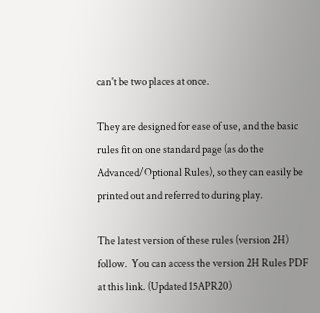can't be two places at once.

They are designed for ease of use, and the basic rules fit on one standard page (as do the Advanced/Optional Rules), so they can easily be printed out and referred to during play.

The latest version of these rules (version 2H) follow.  You can access the version 2H Rules PDF at this link. (Updated 15APR20)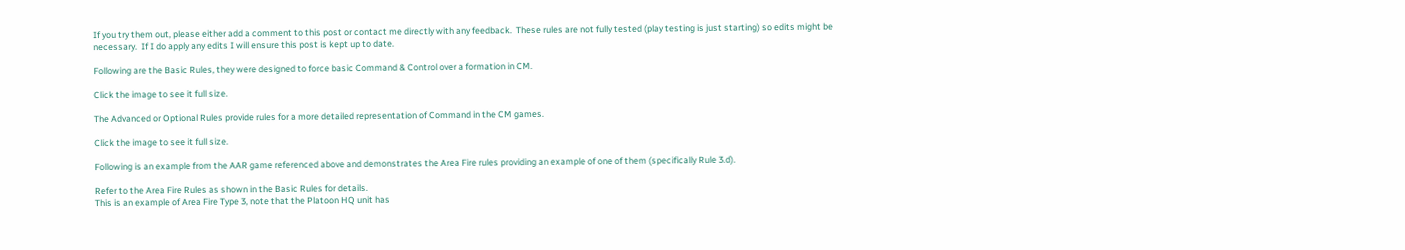If you try them out, please either add a comment to this post or contact me directly with any feedback.  These rules are not fully tested (play testing is just starting) so edits might be necessary.  If I do apply any edits I will ensure this post is kept up to date.

Following are the Basic Rules, they were designed to force basic Command & Control over a formation in CM.

Click the image to see it full size.

The Advanced or Optional Rules provide rules for a more detailed representation of Command in the CM games.

Click the image to see it full size.

Following is an example from the AAR game referenced above and demonstrates the Area Fire rules providing an example of one of them (specifically Rule 3.d).

Refer to the Area Fire Rules as shown in the Basic Rules for details.
This is an example of Area Fire Type 3, note that the Platoon HQ unit has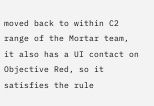moved back to within C2 range of the Mortar team, it also has a UI contact on Objective Red, so it satisfies the rule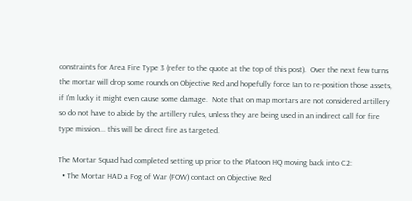constraints for Area Fire Type 3 (refer to the quote at the top of this post).  Over the next few turns the mortar will drop some rounds on Objective Red and hopefully force Ian to re-position those assets, if I'm lucky it might even cause some damage.  Note that on map mortars are not considered artillery so do not have to abide by the artillery rules, unless they are being used in an indirect call for fire type mission... this will be direct fire as targeted.

The Mortar Squad had completed setting up prior to the Platoon HQ moving back into C2:
  • The Mortar HAD a Fog of War (FOW) contact on Objective Red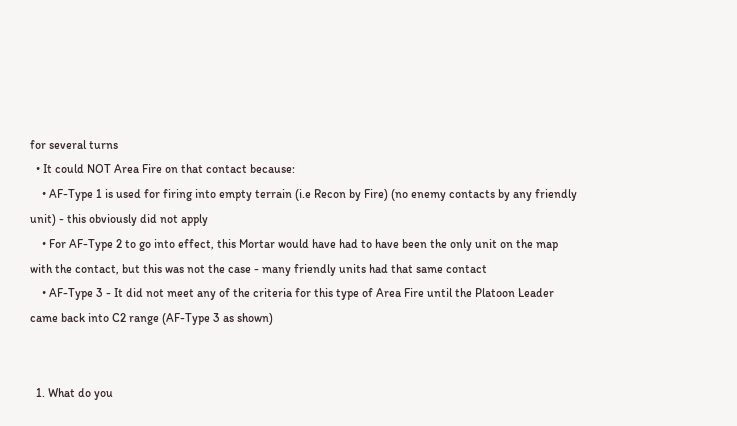for several turns
  • It could NOT Area Fire on that contact because:
    • AF-Type 1 is used for firing into empty terrain (i.e Recon by Fire) (no enemy contacts by any friendly unit) - this obviously did not apply
    • For AF-Type 2 to go into effect, this Mortar would have had to have been the only unit on the map with the contact, but this was not the case - many friendly units had that same contact
    • AF-Type 3 - It did not meet any of the criteria for this type of Area Fire until the Platoon Leader came back into C2 range (AF-Type 3 as shown)


  1. What do you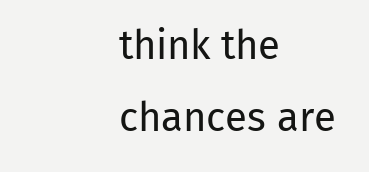think the chances are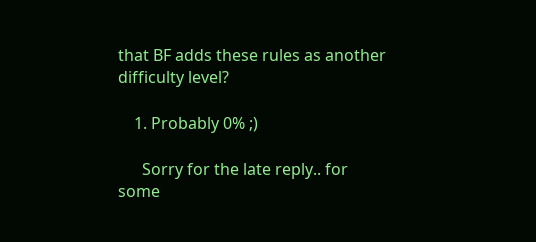that BF adds these rules as another difficulty level?

    1. Probably 0% ;)

      Sorry for the late reply.. for some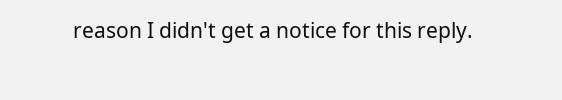reason I didn't get a notice for this reply.